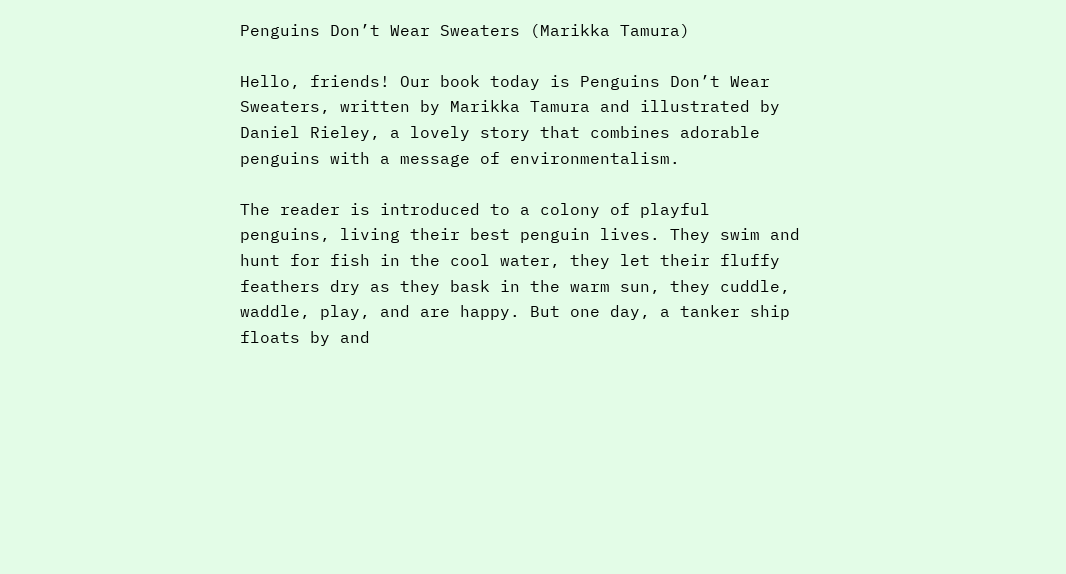Penguins Don’t Wear Sweaters (Marikka Tamura)

Hello, friends! Our book today is Penguins Don’t Wear Sweaters, written by Marikka Tamura and illustrated by Daniel Rieley, a lovely story that combines adorable penguins with a message of environmentalism.

The reader is introduced to a colony of playful penguins, living their best penguin lives. They swim and hunt for fish in the cool water, they let their fluffy feathers dry as they bask in the warm sun, they cuddle, waddle, play, and are happy. But one day, a tanker ship floats by and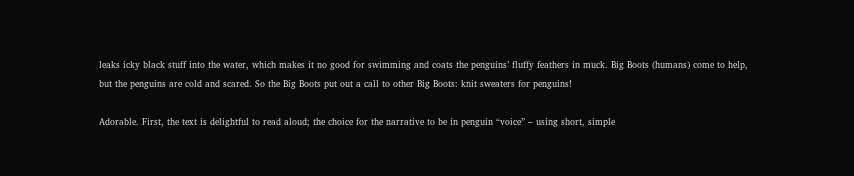leaks icky black stuff into the water, which makes it no good for swimming and coats the penguins’ fluffy feathers in muck. Big Boots (humans) come to help, but the penguins are cold and scared. So the Big Boots put out a call to other Big Boots: knit sweaters for penguins!

Adorable. First, the text is delightful to read aloud; the choice for the narrative to be in penguin “voice” – using short, simple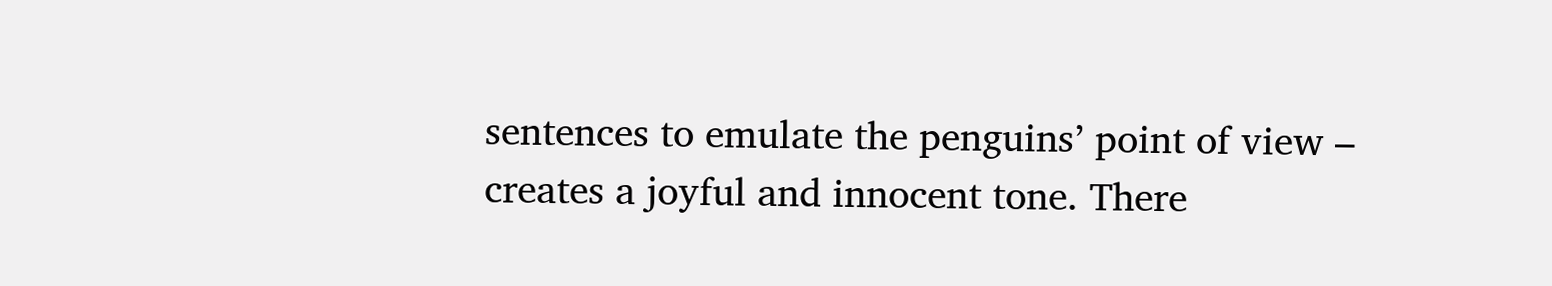sentences to emulate the penguins’ point of view – creates a joyful and innocent tone. There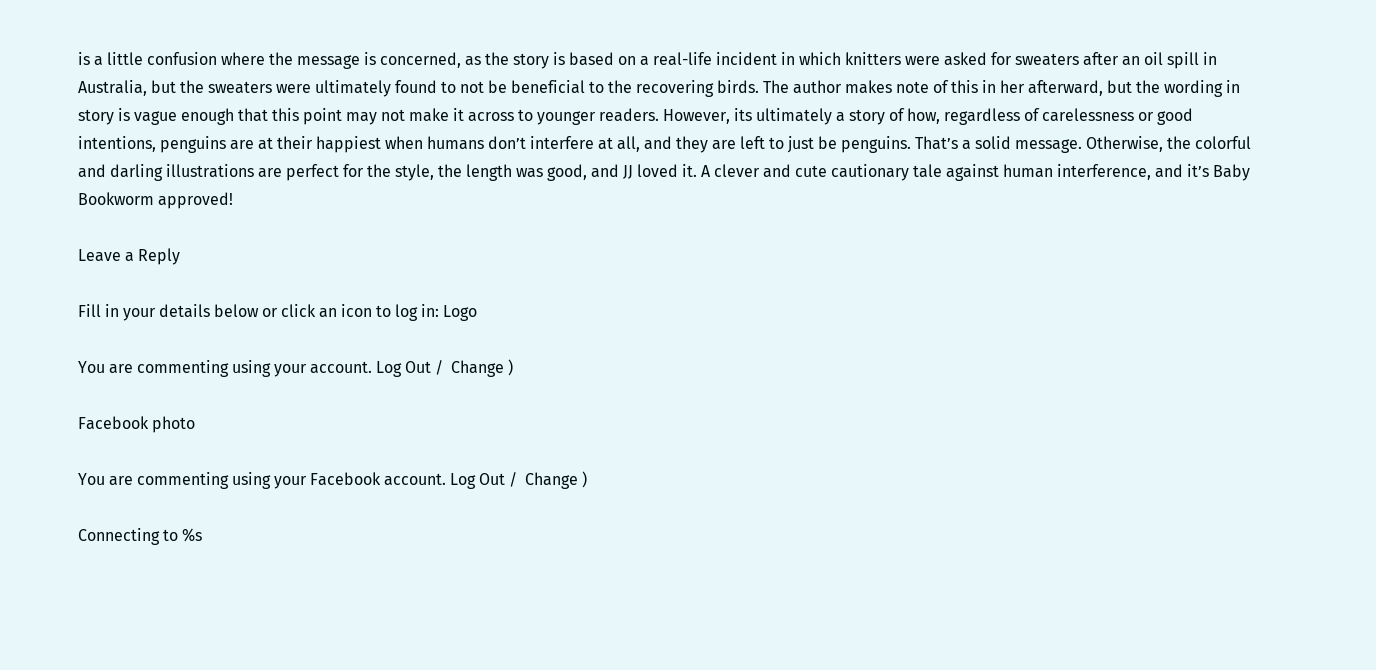is a little confusion where the message is concerned, as the story is based on a real-life incident in which knitters were asked for sweaters after an oil spill in Australia, but the sweaters were ultimately found to not be beneficial to the recovering birds. The author makes note of this in her afterward, but the wording in story is vague enough that this point may not make it across to younger readers. However, its ultimately a story of how, regardless of carelessness or good intentions, penguins are at their happiest when humans don’t interfere at all, and they are left to just be penguins. That’s a solid message. Otherwise, the colorful and darling illustrations are perfect for the style, the length was good, and JJ loved it. A clever and cute cautionary tale against human interference, and it’s Baby Bookworm approved!

Leave a Reply

Fill in your details below or click an icon to log in: Logo

You are commenting using your account. Log Out /  Change )

Facebook photo

You are commenting using your Facebook account. Log Out /  Change )

Connecting to %s